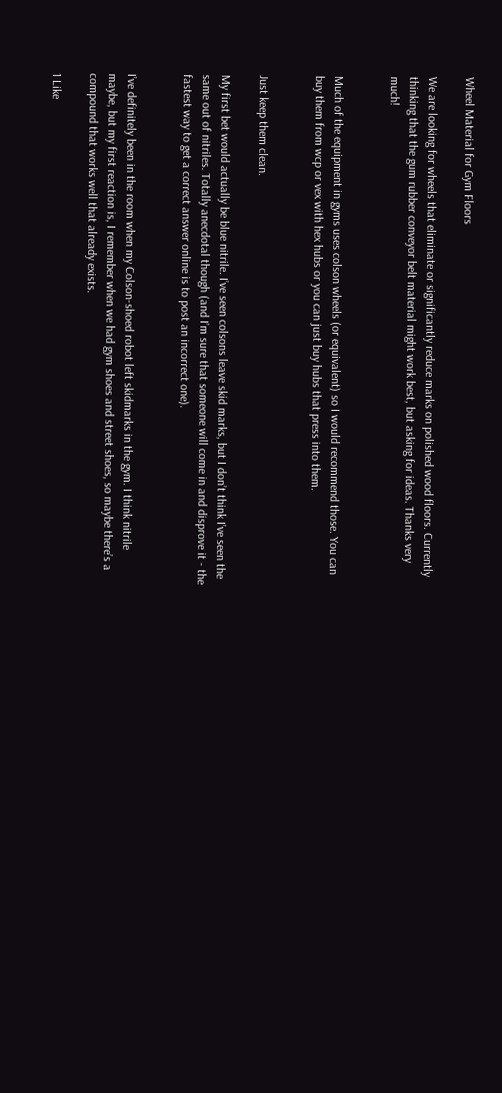Wheel Material for Gym Floors

We are looking for wheels that eliminate or significantly reduce marks on polished wood floors. Currently thinking that the gum rubber conveyor belt material might work best, but asking for ideas. Thanks very much!


Much of the equipment in gyms uses colson wheels (or equivalent) so I would recommend those. You can buy them from wcp or vex with hex hubs or you can just buy hubs that press into them.


Just keep them clean.

My first bet would actually be blue nitrile. I’ve seen colsons leave skid marks, but I don’t think I’ve seen the same out of nitriles. Totally anecdotal though (and I’m sure that someone will come in and disprove it - the fastest way to get a correct answer online is to post an incorrect one).


I’ve definitely been in the room when my Colson-shoed robot left skidmarks in the gym. I think nitrile maybe, but my first reaction is, I remember when we had gym shoes and street shoes, so maybe there’s a compound that works well that already exists.

1 Like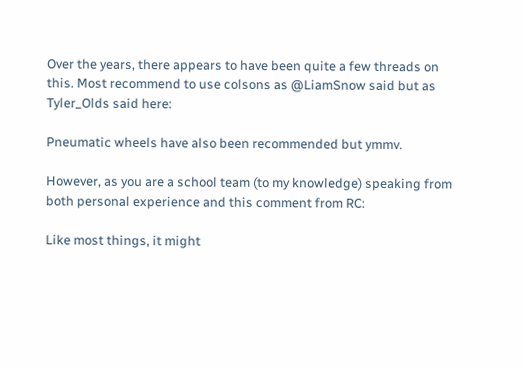Over the years, there appears to have been quite a few threads on this. Most recommend to use colsons as @LiamSnow said but as Tyler_Olds said here:

Pneumatic wheels have also been recommended but ymmv.

However, as you are a school team (to my knowledge) speaking from both personal experience and this comment from RC:

Like most things, it might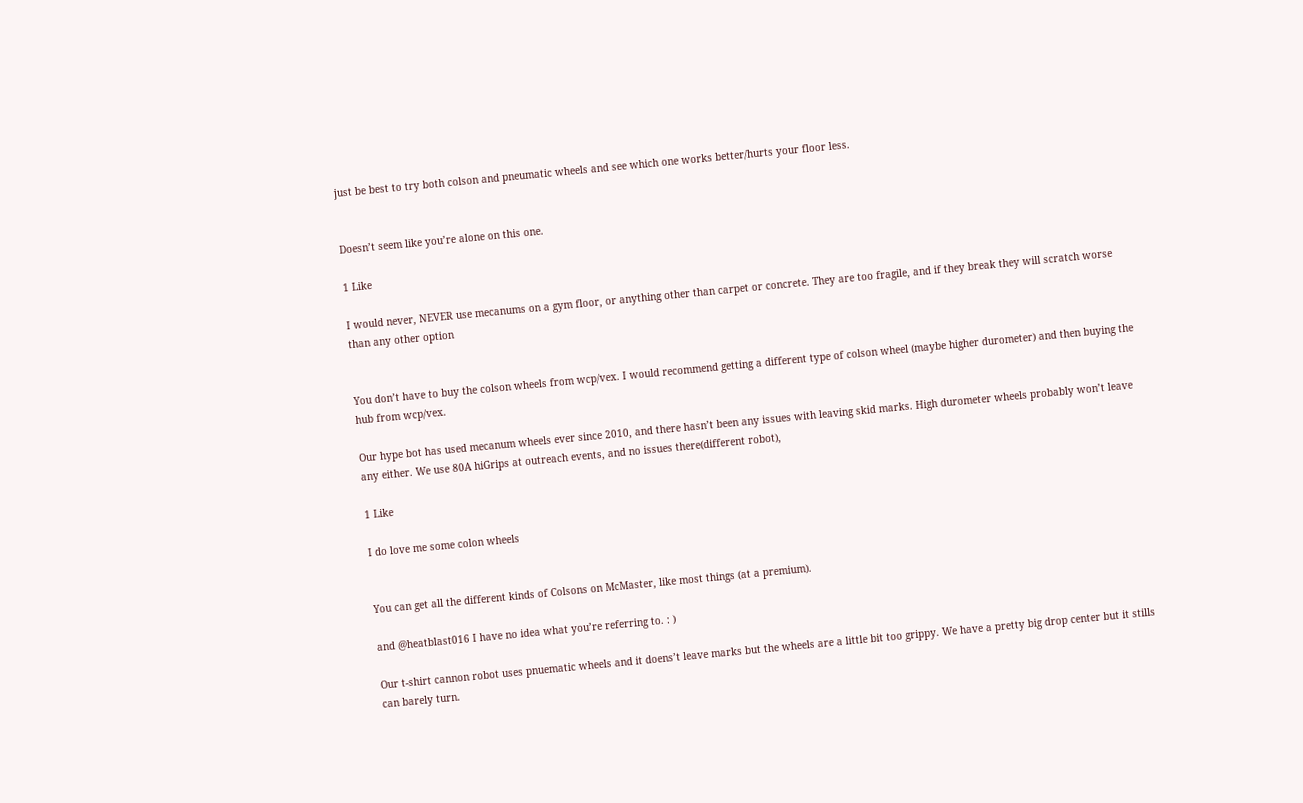just be best to try both colson and pneumatic wheels and see which one works better/hurts your floor less.


Doesn’t seem like you’re alone on this one.

1 Like

I would never, NEVER use mecanums on a gym floor, or anything other than carpet or concrete. They are too fragile, and if they break they will scratch worse than any other option


You don’t have to buy the colson wheels from wcp/vex. I would recommend getting a different type of colson wheel (maybe higher durometer) and then buying the hub from wcp/vex.

Our hype bot has used mecanum wheels ever since 2010, and there hasn’t been any issues with leaving skid marks. High durometer wheels probably won’t leave any either. We use 80A hiGrips at outreach events, and no issues there(different robot),

1 Like

I do love me some colon wheels


You can get all the different kinds of Colsons on McMaster, like most things (at a premium).

and @heatblast016 I have no idea what you’re referring to. : )

Our t-shirt cannon robot uses pnuematic wheels and it doens’t leave marks but the wheels are a little bit too grippy. We have a pretty big drop center but it stills can barely turn.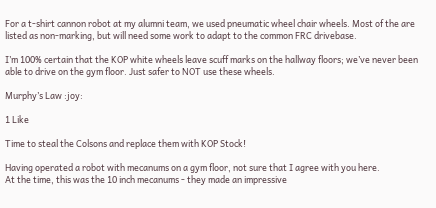For a t-shirt cannon robot at my alumni team, we used pneumatic wheel chair wheels. Most of the are listed as non-marking, but will need some work to adapt to the common FRC drivebase.

I’m 100% certain that the KOP white wheels leave scuff marks on the hallway floors; we’ve never been able to drive on the gym floor. Just safer to NOT use these wheels.

Murphy’s Law :joy:

1 Like

Time to steal the Colsons and replace them with KOP Stock!

Having operated a robot with mecanums on a gym floor, not sure that I agree with you here.
At the time, this was the 10 inch mecanums - they made an impressive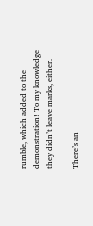rumble, which added to the demonstration! To my knowledge they didn’t leave marks, either.

There’s an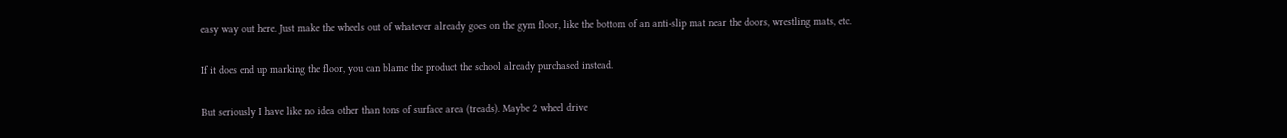easy way out here. Just make the wheels out of whatever already goes on the gym floor, like the bottom of an anti-slip mat near the doors, wrestling mats, etc.

If it does end up marking the floor, you can blame the product the school already purchased instead.

But seriously I have like no idea other than tons of surface area (treads). Maybe 2 wheel drive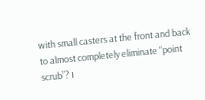with small casters at the front and back to almost completely eliminate “point scrub”? I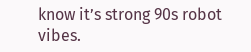know it’s strong 90s robot vibes.